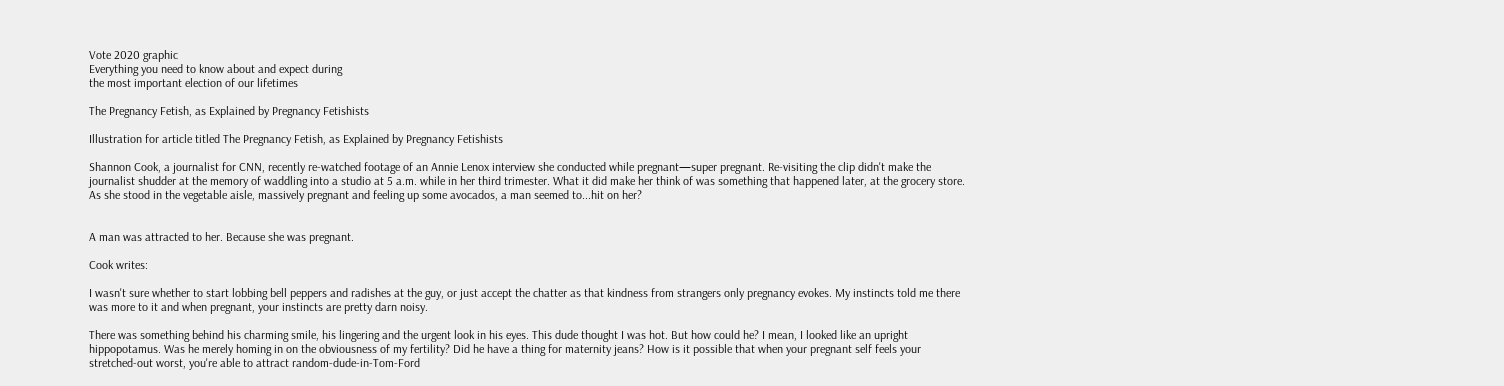Vote 2020 graphic
Everything you need to know about and expect during
the most important election of our lifetimes

The Pregnancy Fetish, as Explained by Pregnancy Fetishists

Illustration for article titled The Pregnancy Fetish, as Explained by Pregnancy Fetishists

Shannon Cook, a journalist for CNN, recently re-watched footage of an Annie Lenox interview she conducted while pregnant—super pregnant. Re-visiting the clip didn't make the journalist shudder at the memory of waddling into a studio at 5 a.m. while in her third trimester. What it did make her think of was something that happened later, at the grocery store. As she stood in the vegetable aisle, massively pregnant and feeling up some avocados, a man seemed to...hit on her?


A man was attracted to her. Because she was pregnant.

Cook writes:

I wasn't sure whether to start lobbing bell peppers and radishes at the guy, or just accept the chatter as that kindness from strangers only pregnancy evokes. My instincts told me there was more to it and when pregnant, your instincts are pretty darn noisy.

There was something behind his charming smile, his lingering and the urgent look in his eyes. This dude thought I was hot. But how could he? I mean, I looked like an upright hippopotamus. Was he merely homing in on the obviousness of my fertility? Did he have a thing for maternity jeans? How is it possible that when your pregnant self feels your stretched-out worst, you're able to attract random-dude-in-Tom-Ford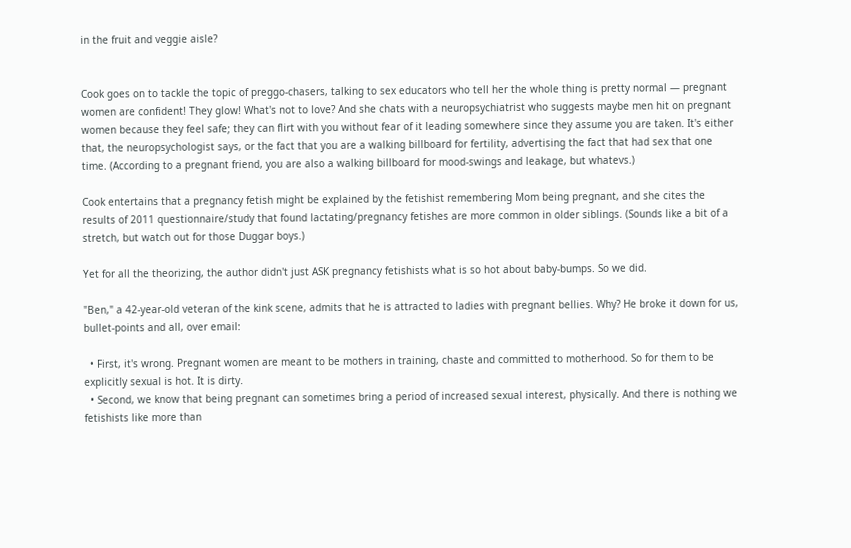in the fruit and veggie aisle?


Cook goes on to tackle the topic of preggo-chasers, talking to sex educators who tell her the whole thing is pretty normal — pregnant women are confident! They glow! What's not to love? And she chats with a neuropsychiatrist who suggests maybe men hit on pregnant women because they feel safe; they can flirt with you without fear of it leading somewhere since they assume you are taken. It's either that, the neuropsychologist says, or the fact that you are a walking billboard for fertility, advertising the fact that had sex that one time. (According to a pregnant friend, you are also a walking billboard for mood-swings and leakage, but whatevs.)

Cook entertains that a pregnancy fetish might be explained by the fetishist remembering Mom being pregnant, and she cites the results of 2011 questionnaire/study that found lactating/pregnancy fetishes are more common in older siblings. (Sounds like a bit of a stretch, but watch out for those Duggar boys.)

Yet for all the theorizing, the author didn't just ASK pregnancy fetishists what is so hot about baby-bumps. So we did.

"Ben," a 42-year-old veteran of the kink scene, admits that he is attracted to ladies with pregnant bellies. Why? He broke it down for us, bullet-points and all, over email:

  • First, it's wrong. Pregnant women are meant to be mothers in training, chaste and committed to motherhood. So for them to be explicitly sexual is hot. It is dirty.
  • Second, we know that being pregnant can sometimes bring a period of increased sexual interest, physically. And there is nothing we fetishists like more than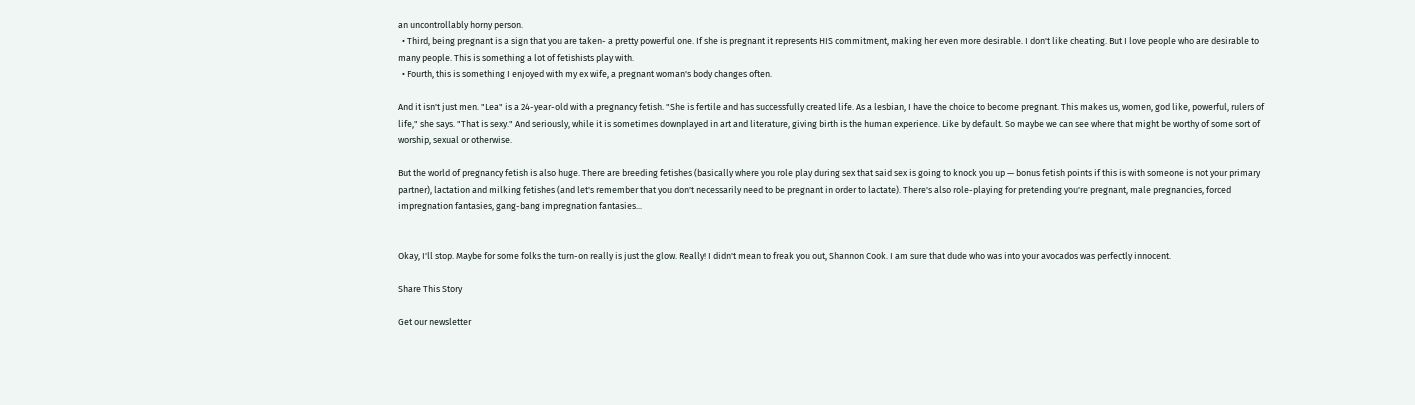an uncontrollably horny person.
  • Third, being pregnant is a sign that you are taken- a pretty powerful one. If she is pregnant it represents HIS commitment, making her even more desirable. I don't like cheating. But I love people who are desirable to many people. This is something a lot of fetishists play with.
  • Fourth, this is something I enjoyed with my ex wife, a pregnant woman's body changes often.

And it isn't just men. "Lea" is a 24-year-old with a pregnancy fetish. "She is fertile and has successfully created life. As a lesbian, I have the choice to become pregnant. This makes us, women, god like, powerful, rulers of life," she says. "That is sexy." And seriously, while it is sometimes downplayed in art and literature, giving birth is the human experience. Like by default. So maybe we can see where that might be worthy of some sort of worship, sexual or otherwise.

But the world of pregnancy fetish is also huge. There are breeding fetishes (basically where you role play during sex that said sex is going to knock you up — bonus fetish points if this is with someone is not your primary partner), lactation and milking fetishes (and let's remember that you don't necessarily need to be pregnant in order to lactate). There's also role-playing for pretending you're pregnant, male pregnancies, forced impregnation fantasies, gang-bang impregnation fantasies...


Okay, I'll stop. Maybe for some folks the turn-on really is just the glow. Really! I didn't mean to freak you out, Shannon Cook. I am sure that dude who was into your avocados was perfectly innocent.

Share This Story

Get our newsletter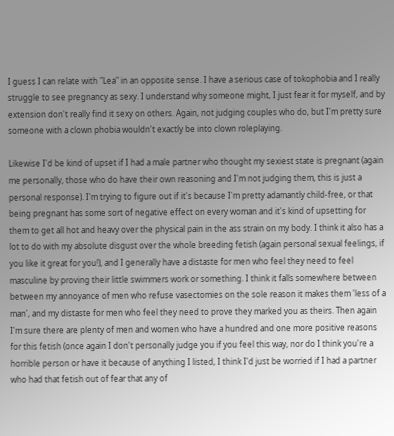I guess I can relate with "Lea" in an opposite sense. I have a serious case of tokophobia and I really struggle to see pregnancy as sexy. I understand why someone might, I just fear it for myself, and by extension don't really find it sexy on others. Again, not judging couples who do, but I'm pretty sure someone with a clown phobia wouldn't exactly be into clown roleplaying.

Likewise I'd be kind of upset if I had a male partner who thought my sexiest state is pregnant (again me personally, those who do have their own reasoning and I'm not judging them, this is just a personal response). I'm trying to figure out if it's because I'm pretty adamantly child-free, or that being pregnant has some sort of negative effect on every woman and it's kind of upsetting for them to get all hot and heavy over the physical pain in the ass strain on my body. I think it also has a lot to do with my absolute disgust over the whole breeding fetish (again personal sexual feelings, if you like it great for you!), and I generally have a distaste for men who feel they need to feel masculine by proving their little swimmers work or something. I think it falls somewhere between between my annoyance of men who refuse vasectomies on the sole reason it makes them 'less of a man', and my distaste for men who feel they need to prove they marked you as theirs. Then again I'm sure there are plenty of men and women who have a hundred and one more positive reasons for this fetish (once again I don't personally judge you if you feel this way, nor do I think you're a horrible person or have it because of anything I listed, I think I'd just be worried if I had a partner who had that fetish out of fear that any of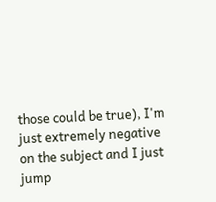those could be true), I'm just extremely negative on the subject and I just jump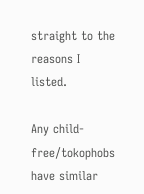straight to the reasons I listed.

Any child-free/tokophobs have similar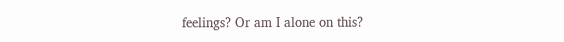feelings? Or am I alone on this?